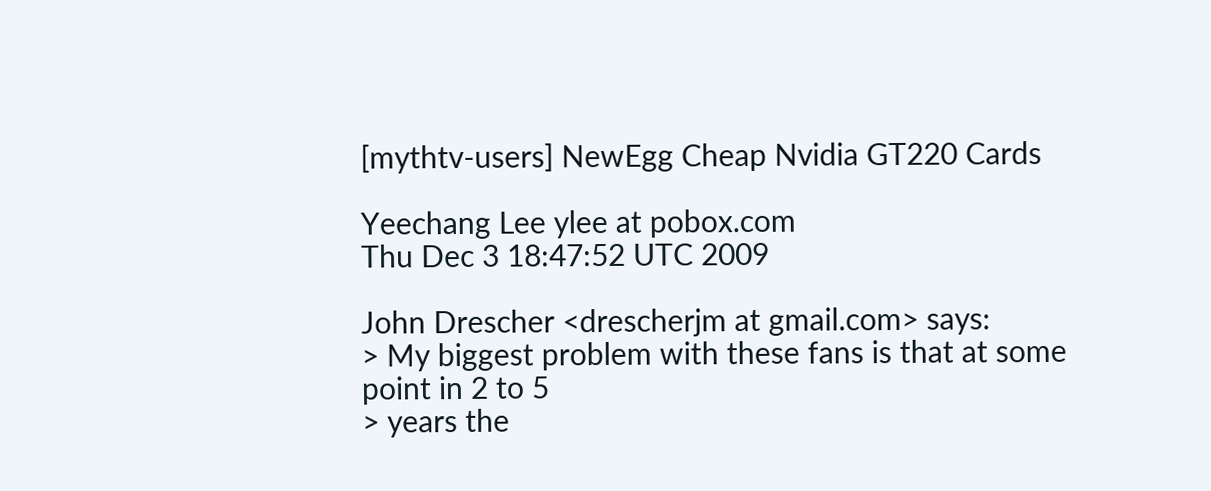[mythtv-users] NewEgg Cheap Nvidia GT220 Cards

Yeechang Lee ylee at pobox.com
Thu Dec 3 18:47:52 UTC 2009

John Drescher <drescherjm at gmail.com> says:
> My biggest problem with these fans is that at some point in 2 to 5
> years the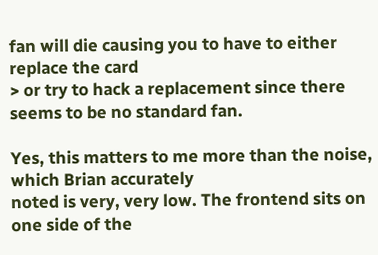fan will die causing you to have to either replace the card
> or try to hack a replacement since there seems to be no standard fan.

Yes, this matters to me more than the noise, which Brian accurately
noted is very, very low. The frontend sits on one side of the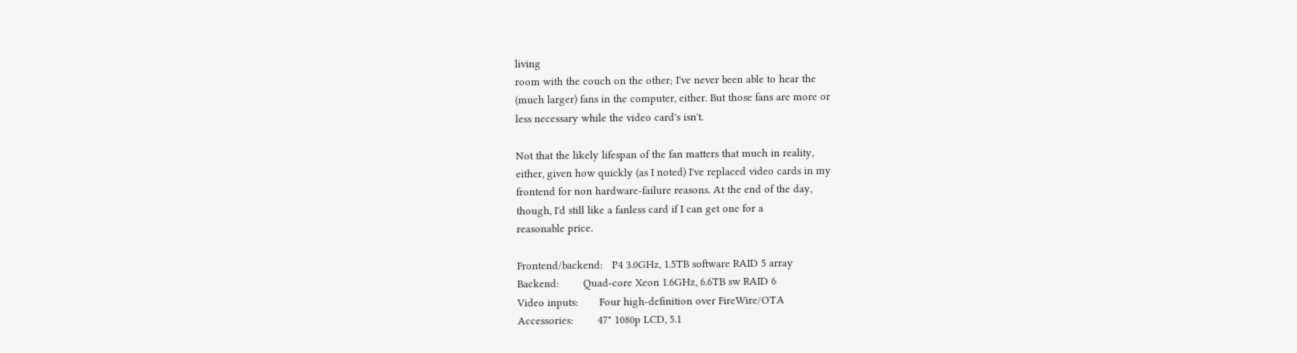living
room with the couch on the other; I've never been able to hear the
(much larger) fans in the computer, either. But those fans are more or
less necessary while the video card's isn't.

Not that the likely lifespan of the fan matters that much in reality,
either, given how quickly (as I noted) I've replaced video cards in my
frontend for non hardware-failure reasons. At the end of the day,
though, I'd still like a fanless card if I can get one for a
reasonable price.

Frontend/backend:   P4 3.0GHz, 1.5TB software RAID 5 array
Backend:        Quad-core Xeon 1.6GHz, 6.6TB sw RAID 6
Video inputs:       Four high-definition over FireWire/OTA
Accessories:        47" 1080p LCD, 5.1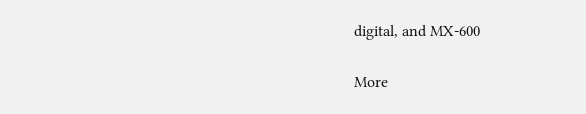digital, and MX-600

More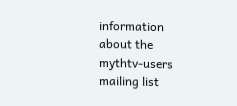information about the mythtv-users mailing list